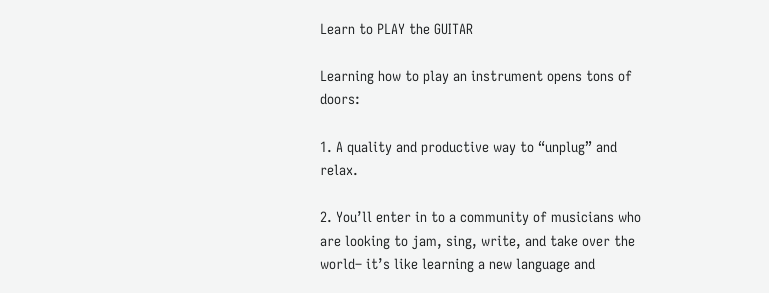Learn to PLAY the GUITAR

Learning how to play an instrument opens tons of doors:

1. A quality and productive way to “unplug” and relax.

2. You’ll enter in to a community of musicians who are looking to jam, sing, write, and take over the world– it’s like learning a new language and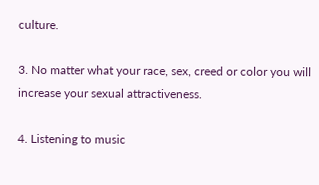culture.

3. No matter what your race, sex, creed or color you will increase your sexual attractiveness.

4. Listening to music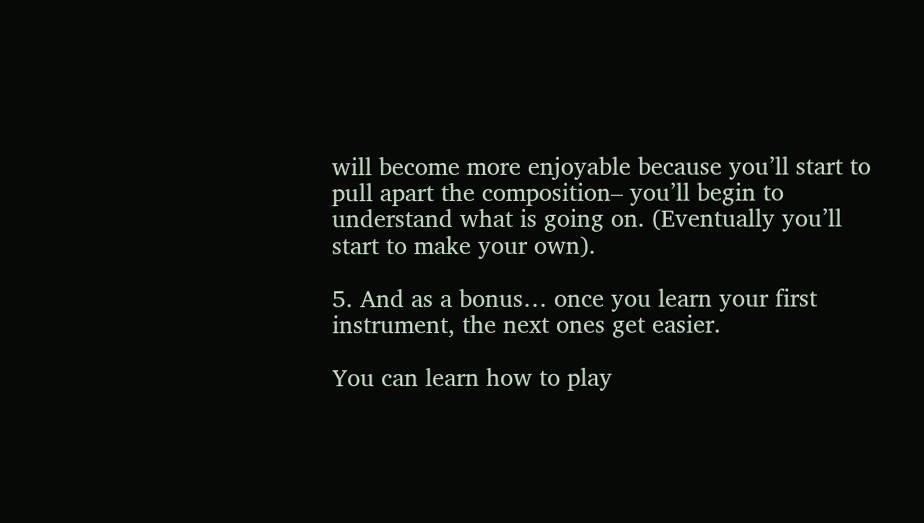will become more enjoyable because you’ll start to pull apart the composition– you’ll begin to understand what is going on. (Eventually you’ll start to make your own).

5. And as a bonus… once you learn your first instrument, the next ones get easier.

You can learn how to play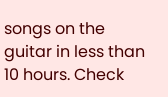songs on the guitar in less than 10 hours. Check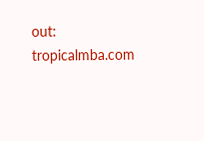out: tropicalmba.com